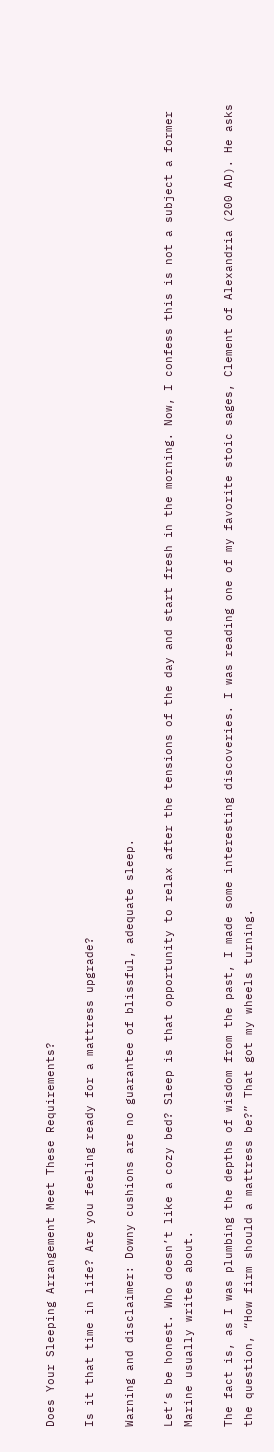Does Your Sleeping Arrangement Meet These Requirements?

Is it that time in life? Are you feeling ready for a mattress upgrade?

Warning and disclaimer: Downy cushions are no guarantee of blissful, adequate sleep.

Let’s be honest. Who doesn’t like a cozy bed? Sleep is that opportunity to relax after the tensions of the day and start fresh in the morning. Now, I confess this is not a subject a former Marine usually writes about.

The fact is, as I was plumbing the depths of wisdom from the past, I made some interesting discoveries. I was reading one of my favorite stoic sages, Clement of Alexandria (200 AD). He asks the question, “How firm should a mattress be?” That got my wheels turning.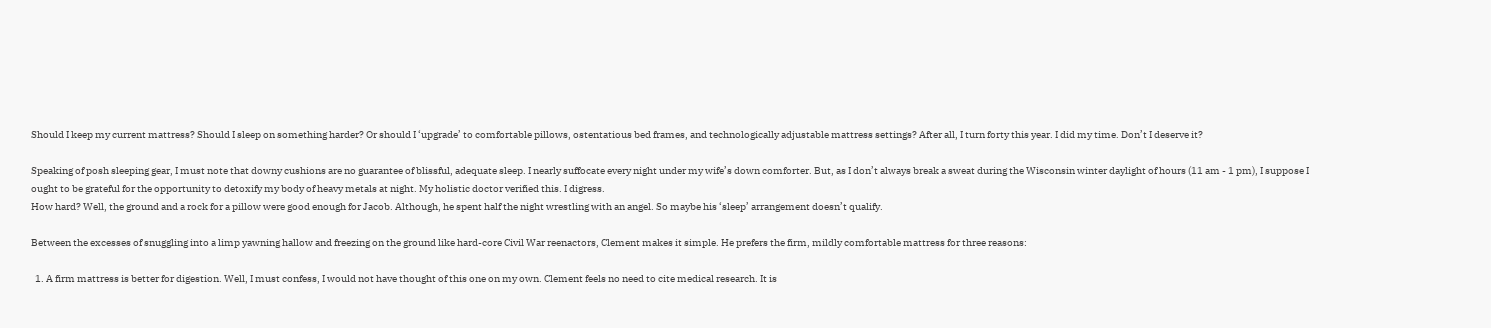Should I keep my current mattress? Should I sleep on something harder? Or should I ‘upgrade’ to comfortable pillows, ostentatious bed frames, and technologically adjustable mattress settings? After all, I turn forty this year. I did my time. Don’t I deserve it?

Speaking of posh sleeping gear, I must note that downy cushions are no guarantee of blissful, adequate sleep. I nearly suffocate every night under my wife’s down comforter. But, as I don’t always break a sweat during the Wisconsin winter daylight of hours (11 am - 1 pm), I suppose I ought to be grateful for the opportunity to detoxify my body of heavy metals at night. My holistic doctor verified this. I digress.
How hard? Well, the ground and a rock for a pillow were good enough for Jacob. Although, he spent half the night wrestling with an angel. So maybe his ‘sleep’ arrangement doesn’t qualify.

Between the excesses of snuggling into a limp yawning hallow and freezing on the ground like hard-core Civil War reenactors, Clement makes it simple. He prefers the firm, mildly comfortable mattress for three reasons:

  1. A firm mattress is better for digestion. Well, I must confess, I would not have thought of this one on my own. Clement feels no need to cite medical research. It is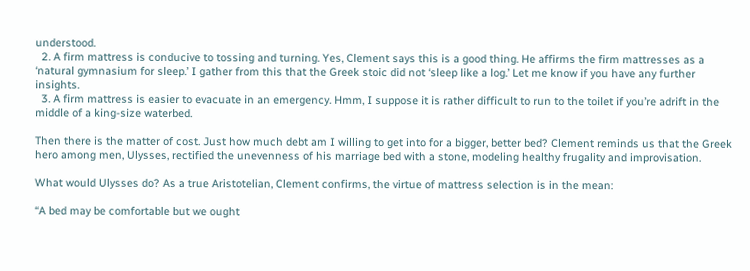understood.
  2. A firm mattress is conducive to tossing and turning. Yes, Clement says this is a good thing. He affirms the firm mattresses as a ‘natural gymnasium for sleep.’ I gather from this that the Greek stoic did not ‘sleep like a log.’ Let me know if you have any further insights.
  3. A firm mattress is easier to evacuate in an emergency. Hmm, I suppose it is rather difficult to run to the toilet if you’re adrift in the middle of a king-size waterbed.

Then there is the matter of cost. Just how much debt am I willing to get into for a bigger, better bed? Clement reminds us that the Greek hero among men, Ulysses, rectified the unevenness of his marriage bed with a stone, modeling healthy frugality and improvisation.

What would Ulysses do? As a true Aristotelian, Clement confirms, the virtue of mattress selection is in the mean:

“A bed may be comfortable but we ought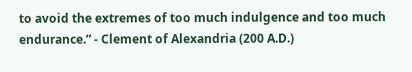to avoid the extremes of too much indulgence and too much endurance.” - Clement of Alexandria (200 A.D.)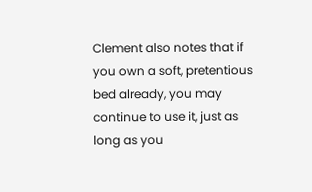Clement also notes that if you own a soft, pretentious bed already, you may continue to use it, just as long as you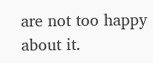are not too happy about it.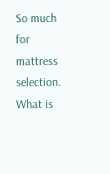So much for mattress selection. What is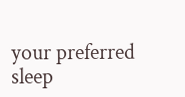your preferred sleep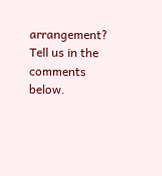arrangement? Tell us in the comments below.